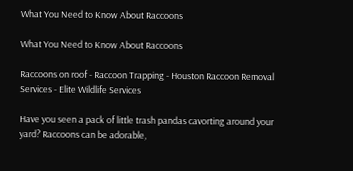What You Need to Know About Raccoons

What You Need to Know About Raccoons

Raccoons on roof - Raccoon Trapping - Houston Raccoon Removal Services - Elite Wildlife Services

Have you seen a pack of little trash pandas cavorting around your yard? Raccoons can be adorable,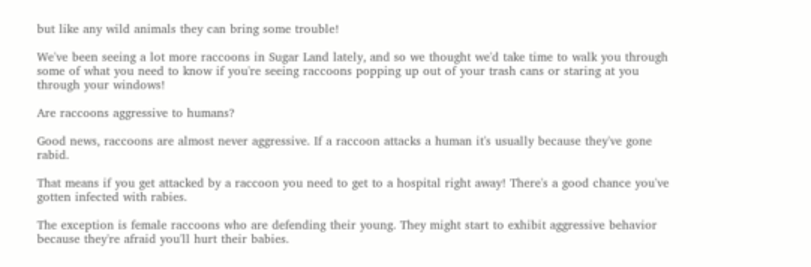but like any wild animals they can bring some trouble!

We've been seeing a lot more raccoons in Sugar Land lately, and so we thought we'd take time to walk you through some of what you need to know if you're seeing raccoons popping up out of your trash cans or staring at you through your windows!

Are raccoons aggressive to humans?

Good news, raccoons are almost never aggressive. If a raccoon attacks a human it's usually because they've gone rabid.

That means if you get attacked by a raccoon you need to get to a hospital right away! There's a good chance you've gotten infected with rabies.

The exception is female raccoons who are defending their young. They might start to exhibit aggressive behavior because they're afraid you'll hurt their babies.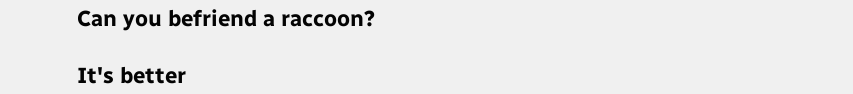Can you befriend a raccoon?

It's better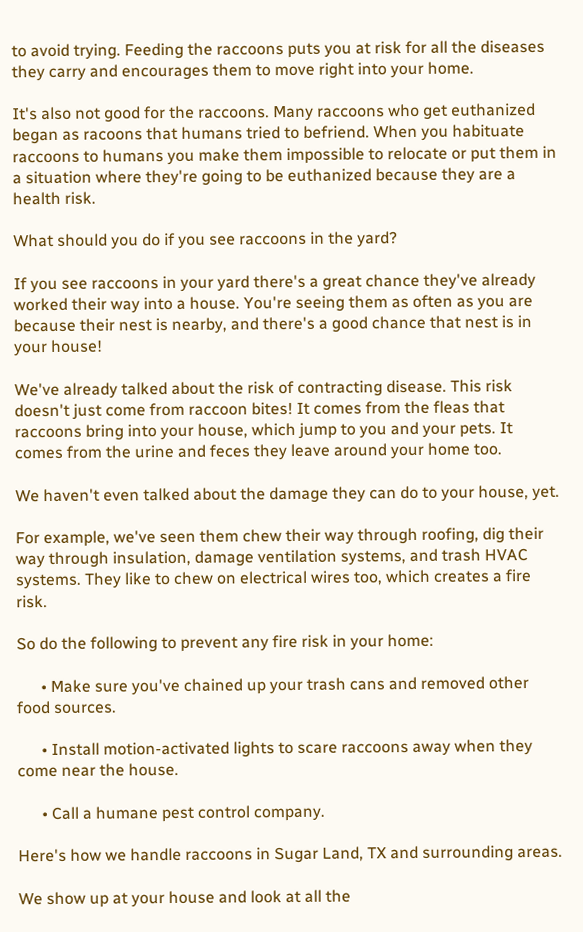to avoid trying. Feeding the raccoons puts you at risk for all the diseases they carry and encourages them to move right into your home.

It's also not good for the raccoons. Many raccoons who get euthanized began as racoons that humans tried to befriend. When you habituate raccoons to humans you make them impossible to relocate or put them in a situation where they're going to be euthanized because they are a health risk.

What should you do if you see raccoons in the yard?

If you see raccoons in your yard there's a great chance they've already worked their way into a house. You're seeing them as often as you are because their nest is nearby, and there's a good chance that nest is in your house!

We've already talked about the risk of contracting disease. This risk doesn't just come from raccoon bites! It comes from the fleas that raccoons bring into your house, which jump to you and your pets. It comes from the urine and feces they leave around your home too.

We haven't even talked about the damage they can do to your house, yet.

For example, we've seen them chew their way through roofing, dig their way through insulation, damage ventilation systems, and trash HVAC systems. They like to chew on electrical wires too, which creates a fire risk.

So do the following to prevent any fire risk in your home:

      • Make sure you've chained up your trash cans and removed other food sources.

      • Install motion-activated lights to scare raccoons away when they come near the house.

      • Call a humane pest control company.

Here's how we handle raccoons in Sugar Land, TX and surrounding areas.

We show up at your house and look at all the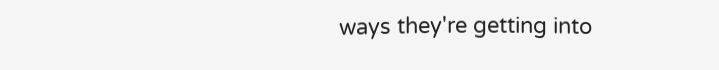ways they're getting into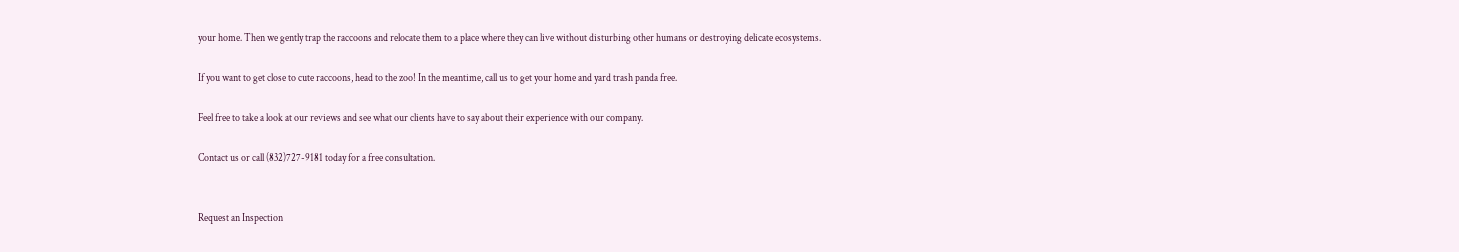your home. Then we gently trap the raccoons and relocate them to a place where they can live without disturbing other humans or destroying delicate ecosystems.

If you want to get close to cute raccoons, head to the zoo! In the meantime, call us to get your home and yard trash panda free.

Feel free to take a look at our reviews and see what our clients have to say about their experience with our company.

Contact us or call (832)727-9181 today for a free consultation.


Request an Inspection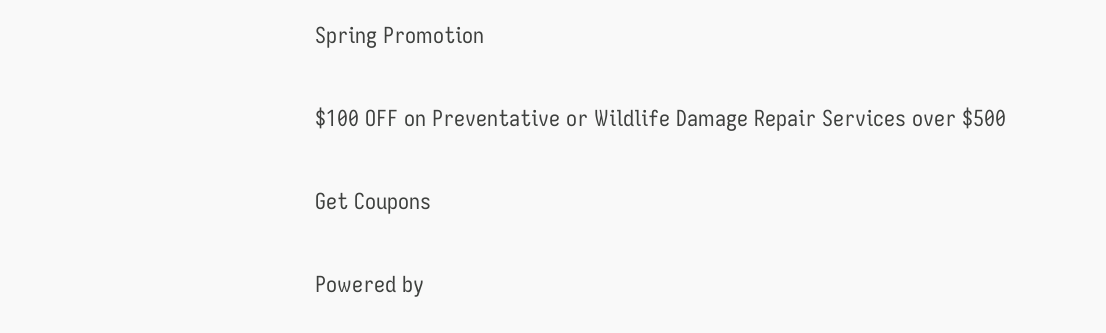Spring Promotion

$100 OFF on Preventative or Wildlife Damage Repair Services over $500

Get Coupons

Powered by